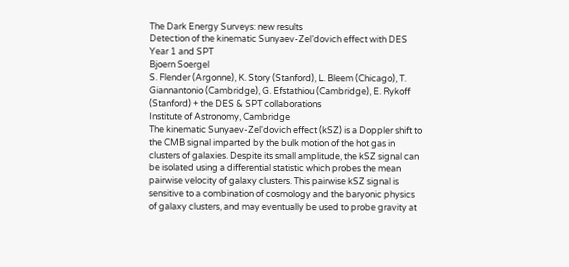The Dark Energy Surveys: new results
Detection of the kinematic Sunyaev-Zel’dovich effect with DES Year 1 and SPT
Bjoern Soergel
S. Flender (Argonne), K. Story (Stanford), L. Bleem (Chicago), T. Giannantonio (Cambridge), G. Efstathiou (Cambridge), E. Rykoff (Stanford) + the DES & SPT collaborations
Institute of Astronomy, Cambridge
The kinematic Sunyaev-Zel'dovich effect (kSZ) is a Doppler shift to the CMB signal imparted by the bulk motion of the hot gas in clusters of galaxies. Despite its small amplitude, the kSZ signal can be isolated using a differential statistic which probes the mean pairwise velocity of galaxy clusters. This pairwise kSZ signal is sensitive to a combination of cosmology and the baryonic physics of galaxy clusters, and may eventually be used to probe gravity at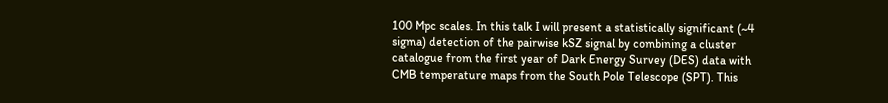100 Mpc scales. In this talk I will present a statistically significant (~4 sigma) detection of the pairwise kSZ signal by combining a cluster catalogue from the first year of Dark Energy Survey (DES) data with CMB temperature maps from the South Pole Telescope (SPT). This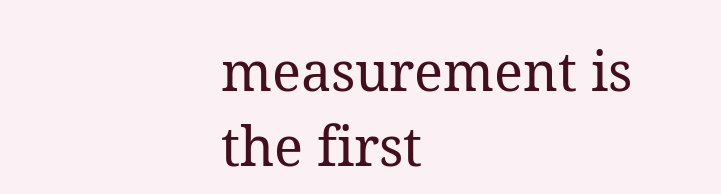measurement is the first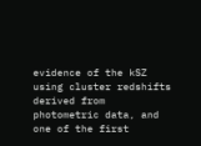evidence of the kSZ using cluster redshifts derived from photometric data, and one of the first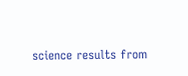science results from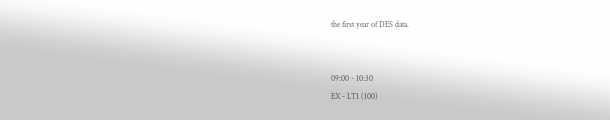the first year of DES data.


09:00 - 10:30
EX - LT1 (100)